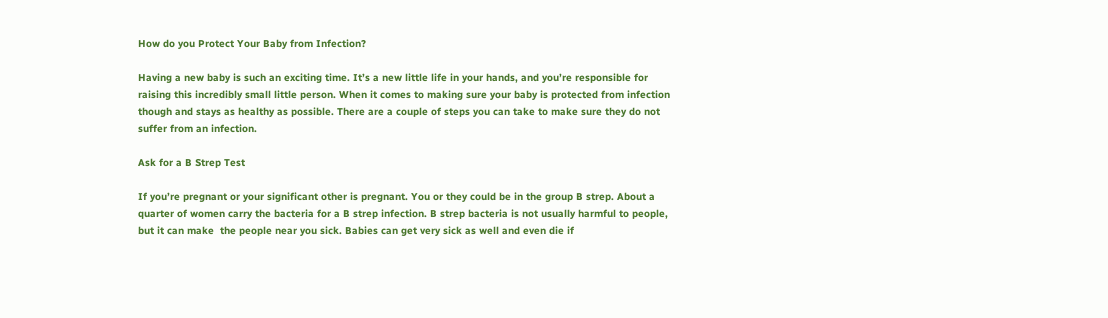How do you Protect Your Baby from Infection?

Having a new baby is such an exciting time. It’s a new little life in your hands, and you’re responsible for raising this incredibly small little person. When it comes to making sure your baby is protected from infection though and stays as healthy as possible. There are a couple of steps you can take to make sure they do not suffer from an infection.

Ask for a B Strep Test

If you’re pregnant or your significant other is pregnant. You or they could be in the group B strep. About a quarter of women carry the bacteria for a B strep infection. B strep bacteria is not usually harmful to people, but it can make  the people near you sick. Babies can get very sick as well and even die if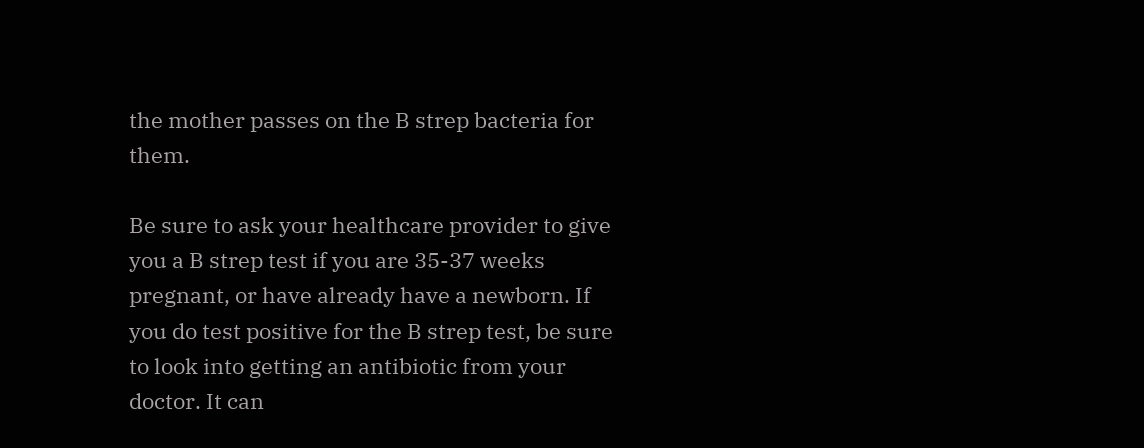the mother passes on the B strep bacteria for them.

Be sure to ask your healthcare provider to give you a B strep test if you are 35-37 weeks pregnant, or have already have a newborn. If you do test positive for the B strep test, be sure to look into getting an antibiotic from your doctor. It can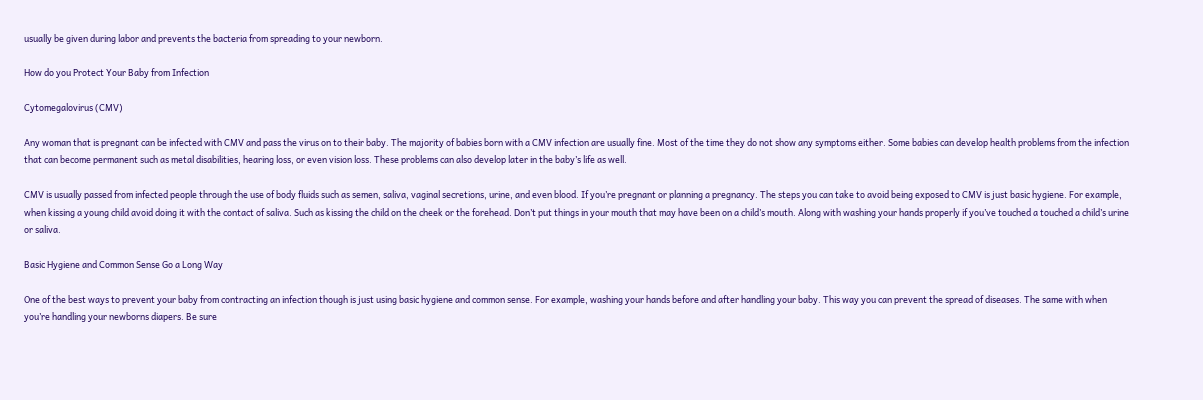usually be given during labor and prevents the bacteria from spreading to your newborn.

How do you Protect Your Baby from Infection

Cytomegalovirus (CMV)

Any woman that is pregnant can be infected with CMV and pass the virus on to their baby. The majority of babies born with a CMV infection are usually fine. Most of the time they do not show any symptoms either. Some babies can develop health problems from the infection that can become permanent such as metal disabilities, hearing loss, or even vision loss. These problems can also develop later in the baby’s life as well.

CMV is usually passed from infected people through the use of body fluids such as semen, saliva, vaginal secretions, urine, and even blood. If you’re pregnant or planning a pregnancy. The steps you can take to avoid being exposed to CMV is just basic hygiene. For example, when kissing a young child avoid doing it with the contact of saliva. Such as kissing the child on the cheek or the forehead. Don’t put things in your mouth that may have been on a child’s mouth. Along with washing your hands properly if you’ve touched a touched a child’s urine or saliva.

Basic Hygiene and Common Sense Go a Long Way

One of the best ways to prevent your baby from contracting an infection though is just using basic hygiene and common sense. For example, washing your hands before and after handling your baby. This way you can prevent the spread of diseases. The same with when you’re handling your newborns diapers. Be sure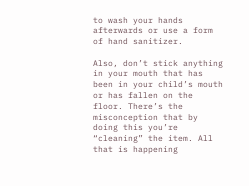to wash your hands afterwards or use a form of hand sanitizer.

Also, don’t stick anything in your mouth that has been in your child’s mouth or has fallen on the floor. There’s the misconception that by doing this you’re “cleaning” the item. All that is happening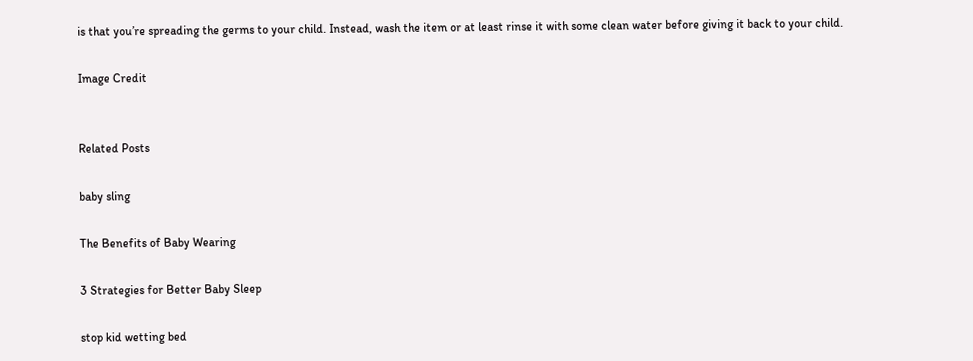is that you’re spreading the germs to your child. Instead, wash the item or at least rinse it with some clean water before giving it back to your child.

Image Credit


Related Posts

baby sling

The Benefits of Baby Wearing

3 Strategies for Better Baby Sleep

stop kid wetting bed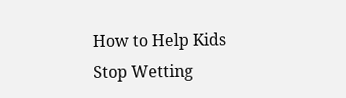How to Help Kids Stop Wetting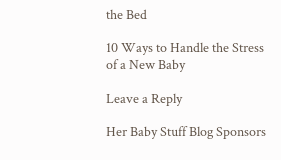the Bed

10 Ways to Handle the Stress of a New Baby

Leave a Reply

Her Baby Stuff Blog Sponsors